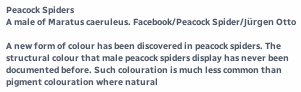Peacock Spiders
A male of Maratus caeruleus. Facebook/Peacock Spider/Jürgen Otto

A new form of colour has been discovered in peacock spiders. The structural colour that male peacock spiders display has never been documented before. Such colouration is much less common than pigment colouration where natural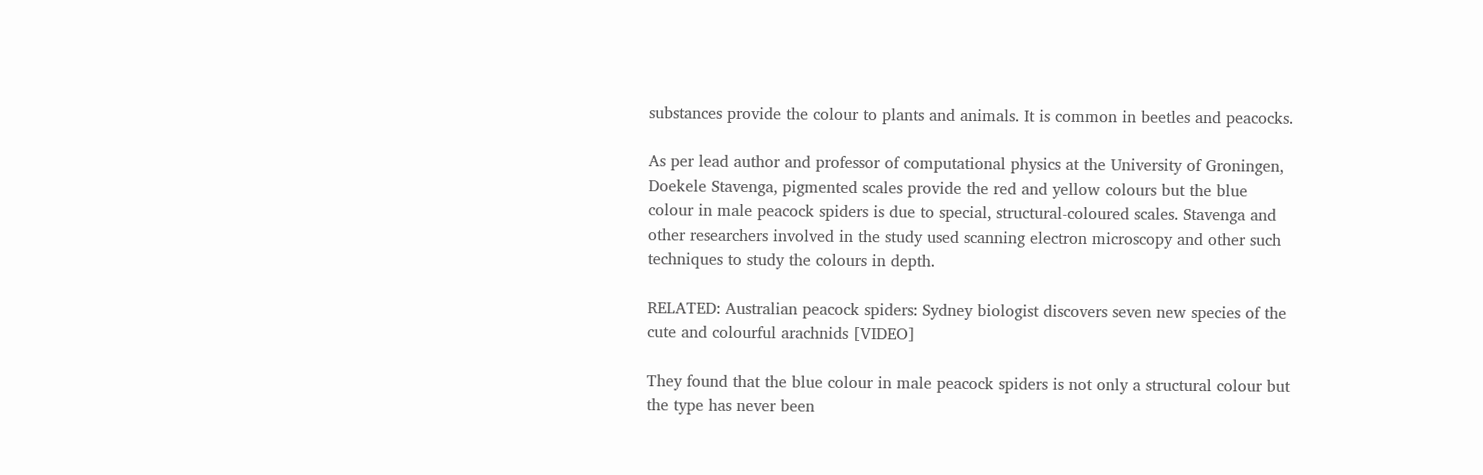substances provide the colour to plants and animals. It is common in beetles and peacocks.

As per lead author and professor of computational physics at the University of Groningen, Doekele Stavenga, pigmented scales provide the red and yellow colours but the blue colour in male peacock spiders is due to special, structural-coloured scales. Stavenga and other researchers involved in the study used scanning electron microscopy and other such techniques to study the colours in depth.

RELATED: Australian peacock spiders: Sydney biologist discovers seven new species of the cute and colourful arachnids [VIDEO]

They found that the blue colour in male peacock spiders is not only a structural colour but the type has never been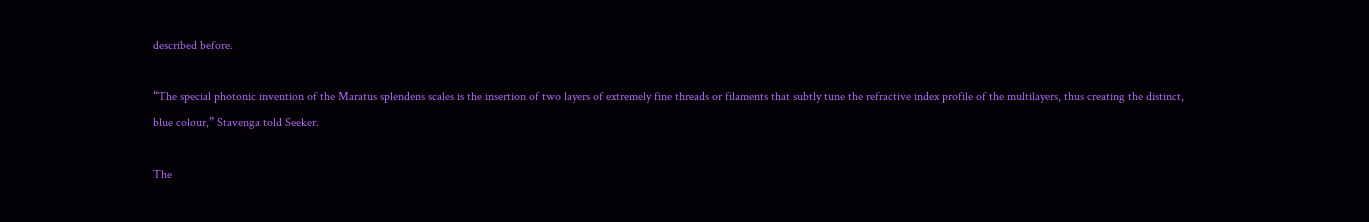described before.

“The special photonic invention of the Maratus splendens scales is the insertion of two layers of extremely fine threads or filaments that subtly tune the refractive index profile of the multilayers, thus creating the distinct, blue colour,” Stavenga told Seeker.

The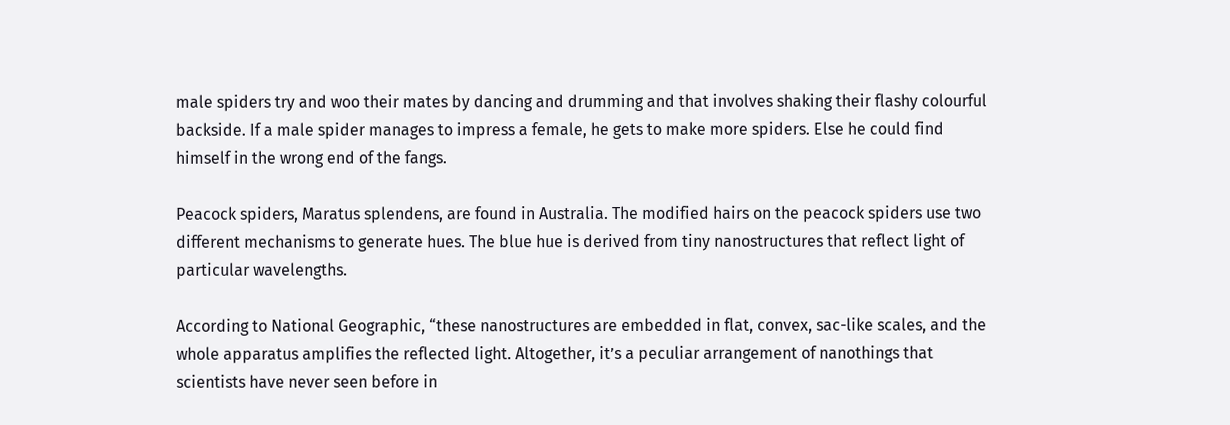male spiders try and woo their mates by dancing and drumming and that involves shaking their flashy colourful backside. If a male spider manages to impress a female, he gets to make more spiders. Else he could find himself in the wrong end of the fangs.

Peacock spiders, Maratus splendens, are found in Australia. The modified hairs on the peacock spiders use two different mechanisms to generate hues. The blue hue is derived from tiny nanostructures that reflect light of particular wavelengths.

According to National Geographic, “these nanostructures are embedded in flat, convex, sac-like scales, and the whole apparatus amplifies the reflected light. Altogether, it’s a peculiar arrangement of nanothings that scientists have never seen before in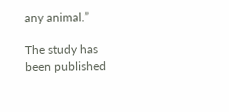any animal.”

The study has been published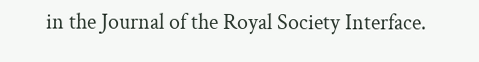in the Journal of the Royal Society Interface.